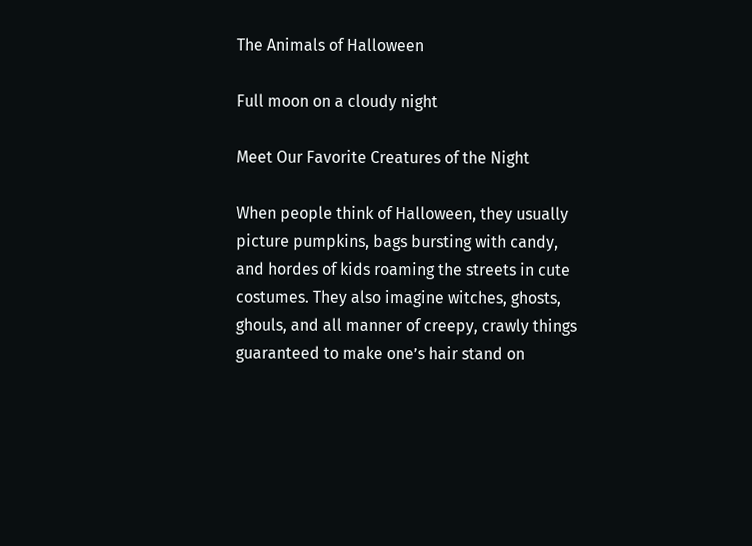The Animals of Halloween

Full moon on a cloudy night

Meet Our Favorite Creatures of the Night

When people think of Halloween, they usually picture pumpkins, bags bursting with candy, and hordes of kids roaming the streets in cute costumes. They also imagine witches, ghosts, ghouls, and all manner of creepy, crawly things guaranteed to make one’s hair stand on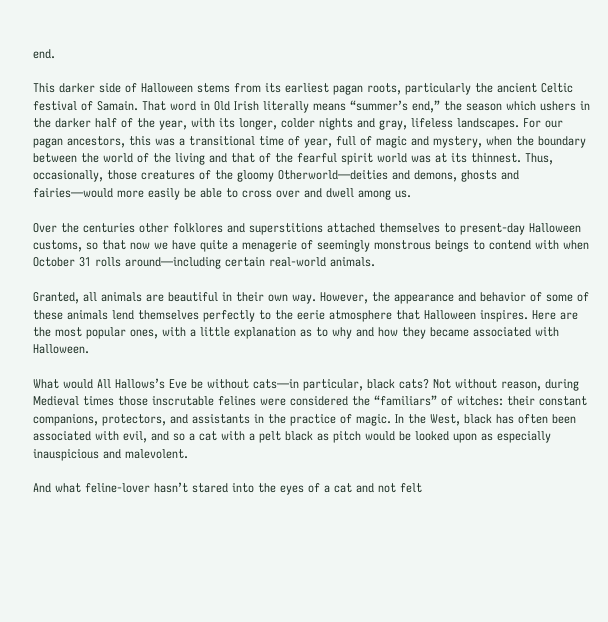end.

This darker side of Halloween stems from its earliest pagan roots, particularly the ancient Celtic festival of Samain. That word in Old Irish literally means “summer’s end,” the season which ushers in the darker half of the year, with its longer, colder nights and gray, lifeless landscapes. For our pagan ancestors, this was a transitional time of year, full of magic and mystery, when the boundary between the world of the living and that of the fearful spirit world was at its thinnest. Thus, occasionally, those creatures of the gloomy Otherworld—deities and demons, ghosts and fairies—would more easily be able to cross over and dwell among us.

Over the centuries other folklores and superstitions attached themselves to present-day Halloween customs, so that now we have quite a menagerie of seemingly monstrous beings to contend with when October 31 rolls around—including certain real-world animals.

Granted, all animals are beautiful in their own way. However, the appearance and behavior of some of these animals lend themselves perfectly to the eerie atmosphere that Halloween inspires. Here are the most popular ones, with a little explanation as to why and how they became associated with Halloween.

What would All Hallows’s Eve be without cats—in particular, black cats? Not without reason, during Medieval times those inscrutable felines were considered the “familiars” of witches: their constant companions, protectors, and assistants in the practice of magic. In the West, black has often been associated with evil, and so a cat with a pelt black as pitch would be looked upon as especially inauspicious and malevolent.

And what feline-lover hasn’t stared into the eyes of a cat and not felt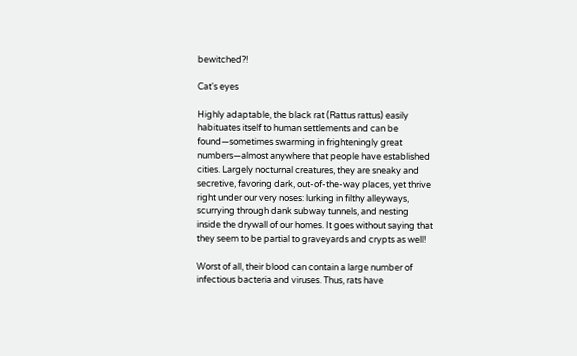bewitched?!

Cat's eyes

Highly adaptable, the black rat (Rattus rattus) easily habituates itself to human settlements and can be found—sometimes swarming in frighteningly great numbers—almost anywhere that people have established cities. Largely nocturnal creatures, they are sneaky and secretive, favoring dark, out-of-the-way places, yet thrive right under our very noses: lurking in filthy alleyways, scurrying through dank subway tunnels, and nesting inside the drywall of our homes. It goes without saying that they seem to be partial to graveyards and crypts as well!

Worst of all, their blood can contain a large number of infectious bacteria and viruses. Thus, rats have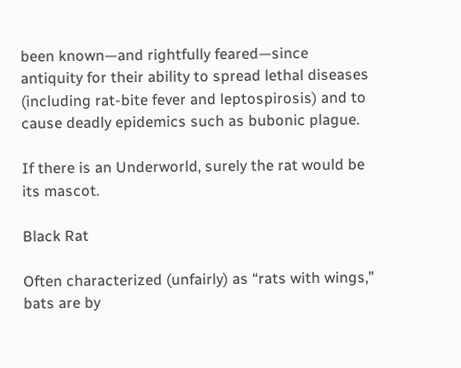been known—and rightfully feared—since antiquity for their ability to spread lethal diseases (including rat-bite fever and leptospirosis) and to cause deadly epidemics such as bubonic plague.

If there is an Underworld, surely the rat would be its mascot.

Black Rat

Often characterized (unfairly) as “rats with wings,” bats are by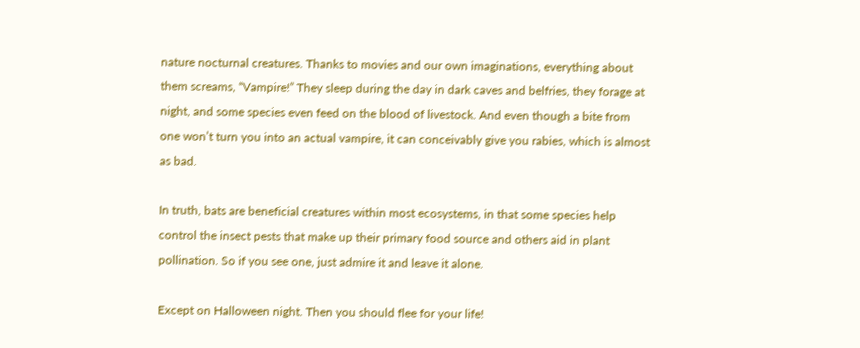nature nocturnal creatures. Thanks to movies and our own imaginations, everything about them screams, “Vampire!” They sleep during the day in dark caves and belfries, they forage at night, and some species even feed on the blood of livestock. And even though a bite from one won’t turn you into an actual vampire, it can conceivably give you rabies, which is almost as bad.

In truth, bats are beneficial creatures within most ecosystems, in that some species help control the insect pests that make up their primary food source and others aid in plant pollination. So if you see one, just admire it and leave it alone.

Except on Halloween night. Then you should flee for your life!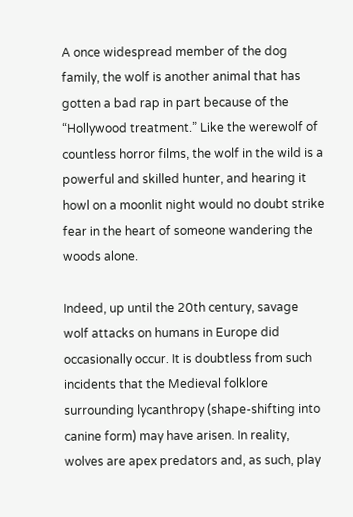A once widespread member of the dog family, the wolf is another animal that has gotten a bad rap in part because of the “Hollywood treatment.” Like the werewolf of countless horror films, the wolf in the wild is a powerful and skilled hunter, and hearing it howl on a moonlit night would no doubt strike fear in the heart of someone wandering the woods alone.

Indeed, up until the 20th century, savage wolf attacks on humans in Europe did occasionally occur. It is doubtless from such incidents that the Medieval folklore surrounding lycanthropy (shape-shifting into canine form) may have arisen. In reality, wolves are apex predators and, as such, play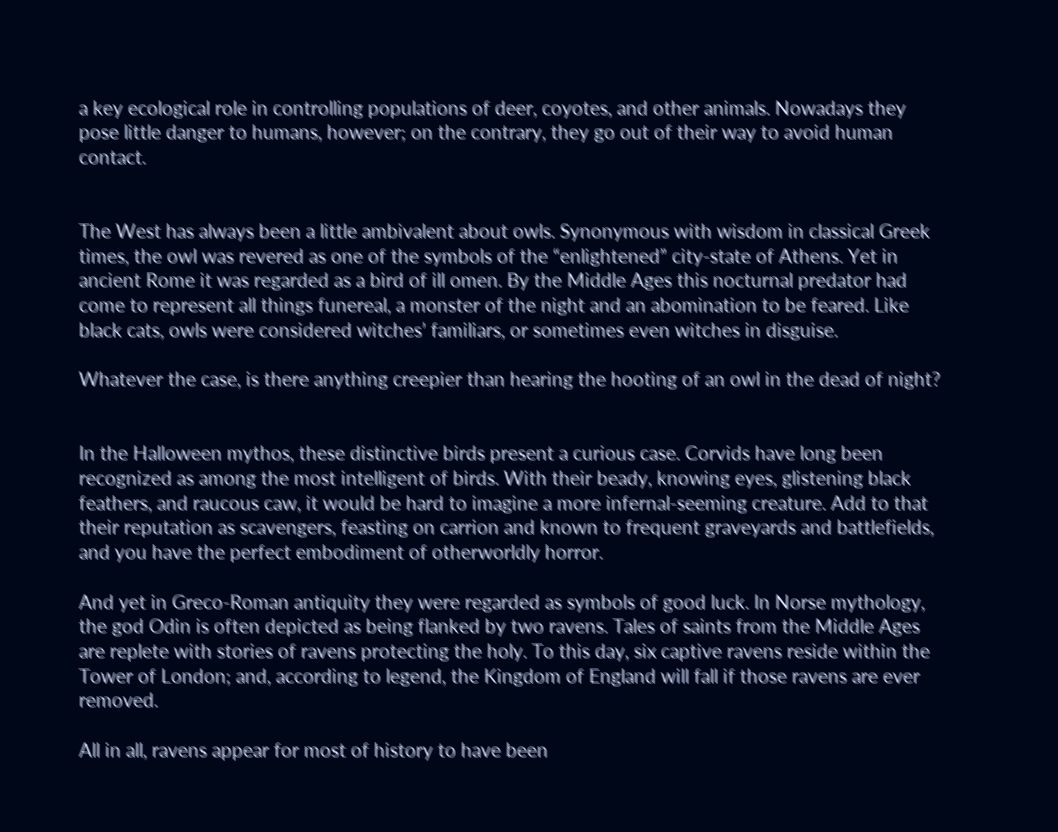a key ecological role in controlling populations of deer, coyotes, and other animals. Nowadays they pose little danger to humans, however; on the contrary, they go out of their way to avoid human contact.


The West has always been a little ambivalent about owls. Synonymous with wisdom in classical Greek times, the owl was revered as one of the symbols of the “enlightened” city-state of Athens. Yet in ancient Rome it was regarded as a bird of ill omen. By the Middle Ages this nocturnal predator had come to represent all things funereal, a monster of the night and an abomination to be feared. Like black cats, owls were considered witches’ familiars, or sometimes even witches in disguise.

Whatever the case, is there anything creepier than hearing the hooting of an owl in the dead of night?


In the Halloween mythos, these distinctive birds present a curious case. Corvids have long been recognized as among the most intelligent of birds. With their beady, knowing eyes, glistening black feathers, and raucous caw, it would be hard to imagine a more infernal-seeming creature. Add to that their reputation as scavengers, feasting on carrion and known to frequent graveyards and battlefields, and you have the perfect embodiment of otherworldly horror.

And yet in Greco-Roman antiquity they were regarded as symbols of good luck. In Norse mythology, the god Odin is often depicted as being flanked by two ravens. Tales of saints from the Middle Ages are replete with stories of ravens protecting the holy. To this day, six captive ravens reside within the Tower of London; and, according to legend, the Kingdom of England will fall if those ravens are ever removed.

All in all, ravens appear for most of history to have been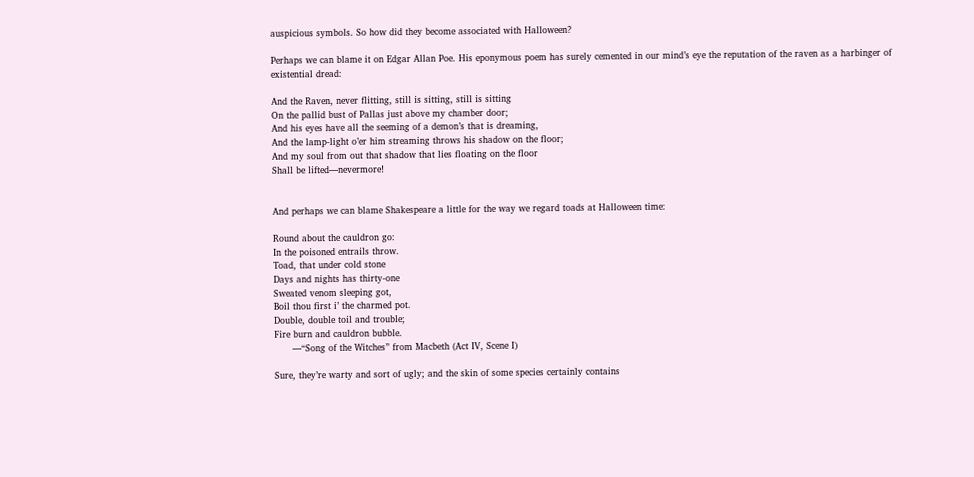auspicious symbols. So how did they become associated with Halloween?

Perhaps we can blame it on Edgar Allan Poe. His eponymous poem has surely cemented in our mind’s eye the reputation of the raven as a harbinger of existential dread:

And the Raven, never flitting, still is sitting, still is sitting
On the pallid bust of Pallas just above my chamber door;
And his eyes have all the seeming of a demon’s that is dreaming,
And the lamp-light o’er him streaming throws his shadow on the floor;
And my soul from out that shadow that lies floating on the floor
Shall be lifted—nevermore!


And perhaps we can blame Shakespeare a little for the way we regard toads at Halloween time:

Round about the cauldron go:
In the poisoned entrails throw.
Toad, that under cold stone
Days and nights has thirty-one
Sweated venom sleeping got,
Boil thou first i’ the charmed pot.
Double, double toil and trouble;
Fire burn and cauldron bubble.
      —“Song of the Witches” from Macbeth (Act IV, Scene I)

Sure, they’re warty and sort of ugly; and the skin of some species certainly contains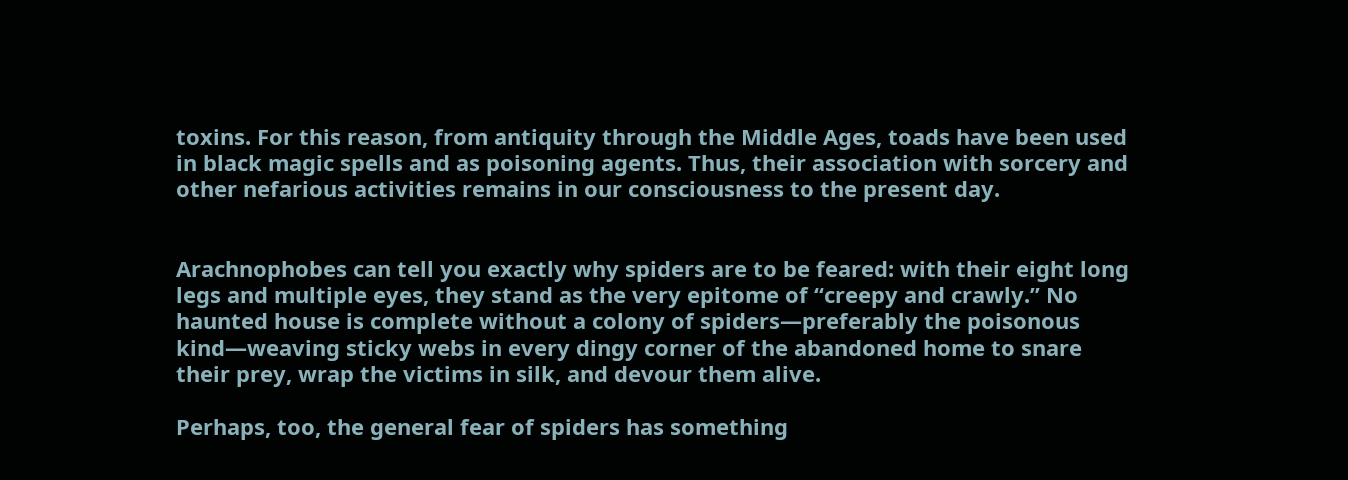toxins. For this reason, from antiquity through the Middle Ages, toads have been used in black magic spells and as poisoning agents. Thus, their association with sorcery and other nefarious activities remains in our consciousness to the present day.


Arachnophobes can tell you exactly why spiders are to be feared: with their eight long legs and multiple eyes, they stand as the very epitome of “creepy and crawly.” No haunted house is complete without a colony of spiders—preferably the poisonous kind—weaving sticky webs in every dingy corner of the abandoned home to snare their prey, wrap the victims in silk, and devour them alive.

Perhaps, too, the general fear of spiders has something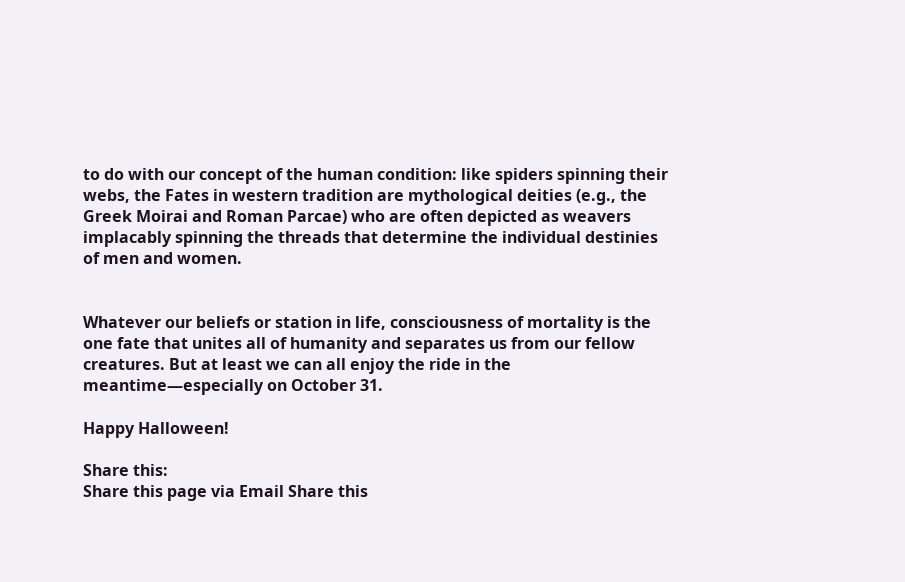to do with our concept of the human condition: like spiders spinning their webs, the Fates in western tradition are mythological deities (e.g., the Greek Moirai and Roman Parcae) who are often depicted as weavers implacably spinning the threads that determine the individual destinies of men and women.


Whatever our beliefs or station in life, consciousness of mortality is the one fate that unites all of humanity and separates us from our fellow creatures. But at least we can all enjoy the ride in the meantime—especially on October 31.

Happy Halloween!

Share this:
Share this page via Email Share this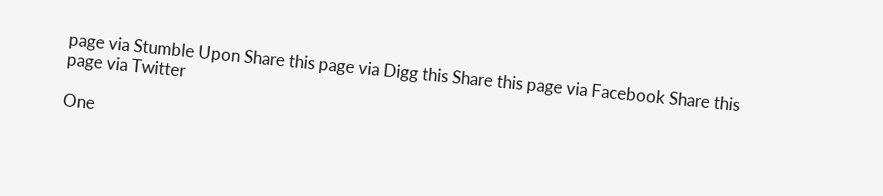page via Stumble Upon Share this page via Digg this Share this page via Facebook Share this page via Twitter

One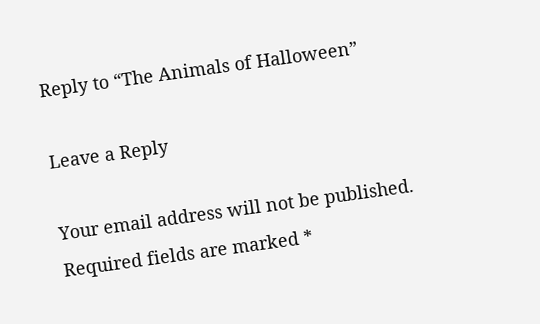Reply to “The Animals of Halloween”

Leave a Reply

Your email address will not be published. Required fields are marked *